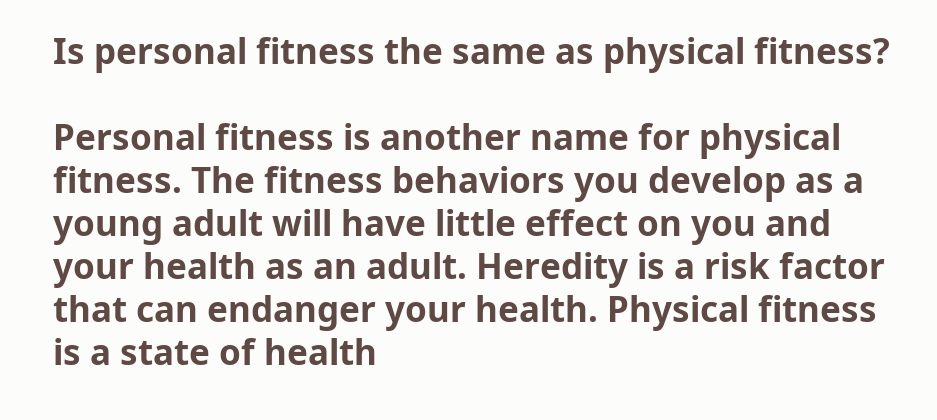Is personal fitness the same as physical fitness?

Personal fitness is another name for physical fitness. The fitness behaviors you develop as a young adult will have little effect on you and your health as an adult. Heredity is a risk factor that can endanger your health. Physical fitness is a state of health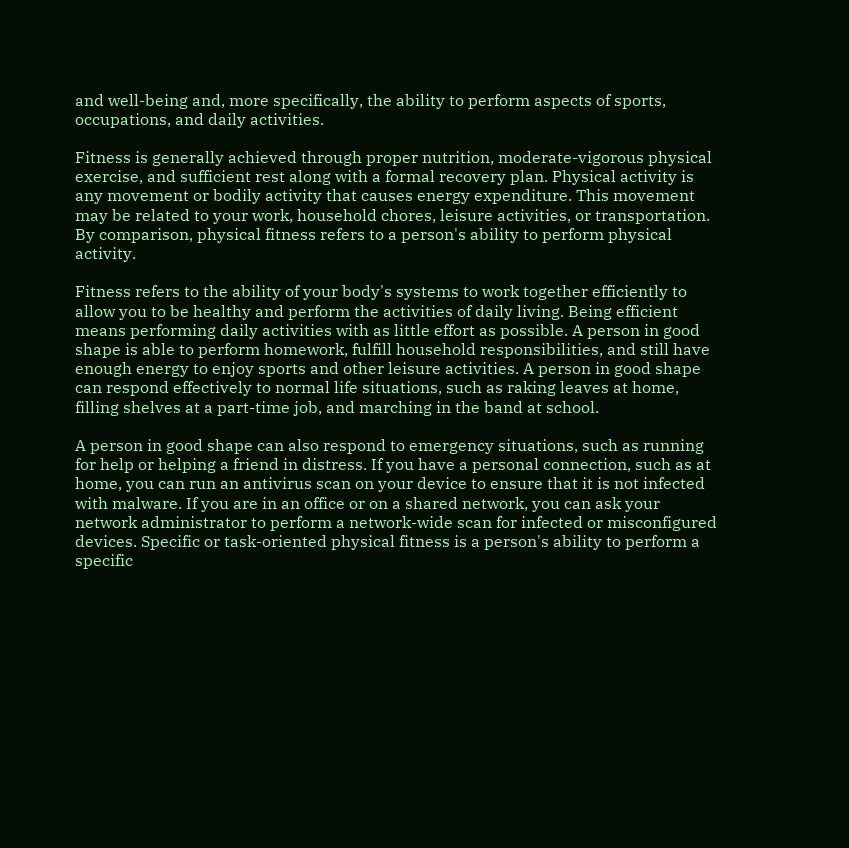and well-being and, more specifically, the ability to perform aspects of sports, occupations, and daily activities.

Fitness is generally achieved through proper nutrition, moderate-vigorous physical exercise, and sufficient rest along with a formal recovery plan. Physical activity is any movement or bodily activity that causes energy expenditure. This movement may be related to your work, household chores, leisure activities, or transportation. By comparison, physical fitness refers to a person's ability to perform physical activity.

Fitness refers to the ability of your body's systems to work together efficiently to allow you to be healthy and perform the activities of daily living. Being efficient means performing daily activities with as little effort as possible. A person in good shape is able to perform homework, fulfill household responsibilities, and still have enough energy to enjoy sports and other leisure activities. A person in good shape can respond effectively to normal life situations, such as raking leaves at home, filling shelves at a part-time job, and marching in the band at school.

A person in good shape can also respond to emergency situations, such as running for help or helping a friend in distress. If you have a personal connection, such as at home, you can run an antivirus scan on your device to ensure that it is not infected with malware. If you are in an office or on a shared network, you can ask your network administrator to perform a network-wide scan for infected or misconfigured devices. Specific or task-oriented physical fitness is a person's ability to perform a specific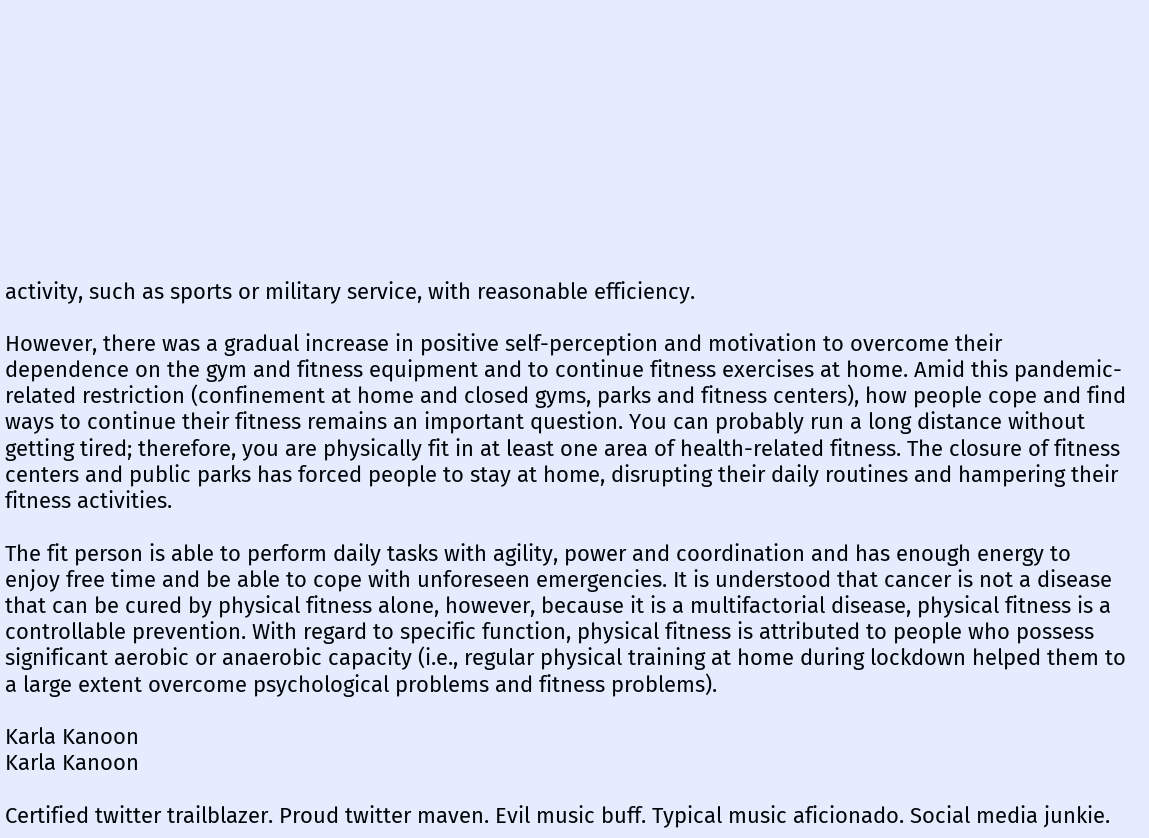activity, such as sports or military service, with reasonable efficiency.

However, there was a gradual increase in positive self-perception and motivation to overcome their dependence on the gym and fitness equipment and to continue fitness exercises at home. Amid this pandemic-related restriction (confinement at home and closed gyms, parks and fitness centers), how people cope and find ways to continue their fitness remains an important question. You can probably run a long distance without getting tired; therefore, you are physically fit in at least one area of health-related fitness. The closure of fitness centers and public parks has forced people to stay at home, disrupting their daily routines and hampering their fitness activities.

The fit person is able to perform daily tasks with agility, power and coordination and has enough energy to enjoy free time and be able to cope with unforeseen emergencies. It is understood that cancer is not a disease that can be cured by physical fitness alone, however, because it is a multifactorial disease, physical fitness is a controllable prevention. With regard to specific function, physical fitness is attributed to people who possess significant aerobic or anaerobic capacity (i.e., regular physical training at home during lockdown helped them to a large extent overcome psychological problems and fitness problems).

Karla Kanoon
Karla Kanoon

Certified twitter trailblazer. Proud twitter maven. Evil music buff. Typical music aficionado. Social media junkie.